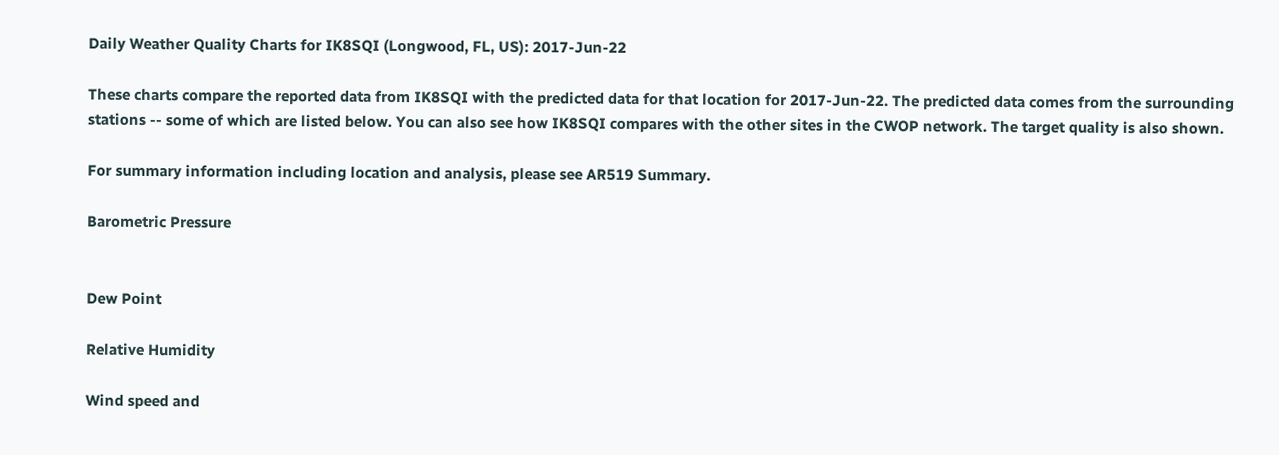Daily Weather Quality Charts for IK8SQI (Longwood, FL, US): 2017-Jun-22

These charts compare the reported data from IK8SQI with the predicted data for that location for 2017-Jun-22. The predicted data comes from the surrounding stations -- some of which are listed below. You can also see how IK8SQI compares with the other sites in the CWOP network. The target quality is also shown.

For summary information including location and analysis, please see AR519 Summary.

Barometric Pressure


Dew Point

Relative Humidity

Wind speed and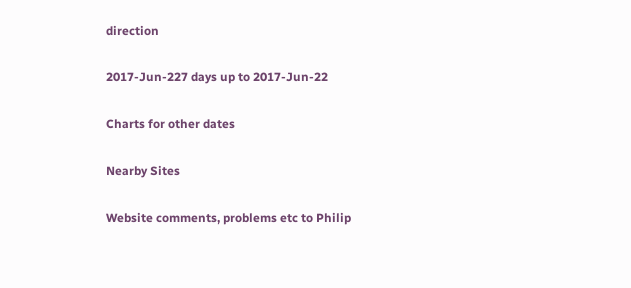direction

2017-Jun-227 days up to 2017-Jun-22

Charts for other dates

Nearby Sites

Website comments, problems etc to Philip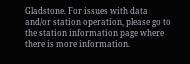Gladstone. For issues with data and/or station operation, please go to the station information page where there is more information.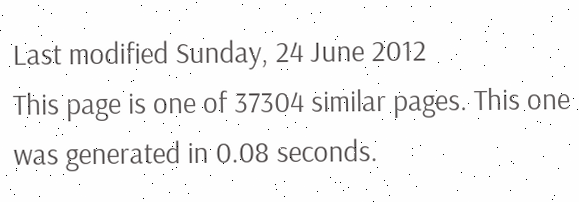Last modified Sunday, 24 June 2012
This page is one of 37304 similar pages. This one was generated in 0.08 seconds.